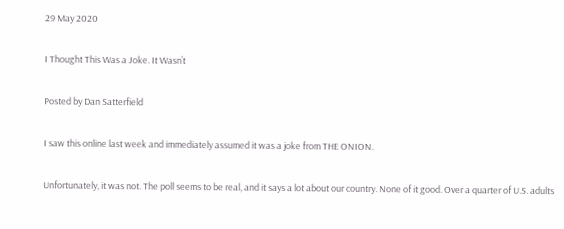29 May 2020

I Thought This Was a Joke. It Wasn’t

Posted by Dan Satterfield

I saw this online last week and immediately assumed it was a joke from THE ONION.

Unfortunately, it was not. The poll seems to be real, and it says a lot about our country. None of it good. Over a quarter of U.S. adults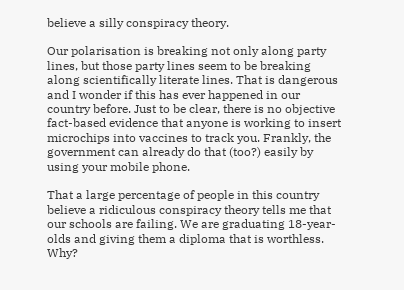believe a silly conspiracy theory.

Our polarisation is breaking not only along party lines, but those party lines seem to be breaking along scientifically literate lines. That is dangerous and I wonder if this has ever happened in our country before. Just to be clear, there is no objective fact-based evidence that anyone is working to insert microchips into vaccines to track you. Frankly, the government can already do that (too?) easily by using your mobile phone.

That a large percentage of people in this country believe a ridiculous conspiracy theory tells me that our schools are failing. We are graduating 18-year-olds and giving them a diploma that is worthless. Why?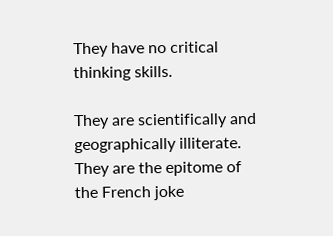They have no critical thinking skills.

They are scientifically and geographically illiterate. They are the epitome of the French joke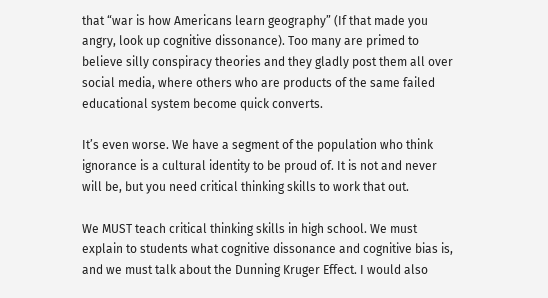that “war is how Americans learn geography” (If that made you angry, look up cognitive dissonance). Too many are primed to believe silly conspiracy theories and they gladly post them all over social media, where others who are products of the same failed educational system become quick converts.

It’s even worse. We have a segment of the population who think ignorance is a cultural identity to be proud of. It is not and never will be, but you need critical thinking skills to work that out.

We MUST teach critical thinking skills in high school. We must explain to students what cognitive dissonance and cognitive bias is, and we must talk about the Dunning Kruger Effect. I would also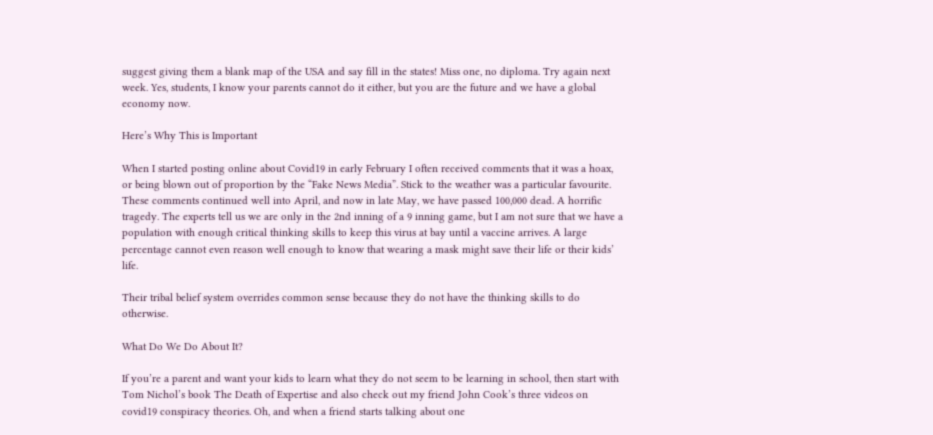suggest giving them a blank map of the USA and say fill in the states! Miss one, no diploma. Try again next week. Yes, students, I know your parents cannot do it either, but you are the future and we have a global economy now.

Here’s Why This is Important

When I started posting online about Covid19 in early February I often received comments that it was a hoax, or being blown out of proportion by the “Fake News Media”. Stick to the weather was a particular favourite. These comments continued well into April, and now in late May, we have passed 100,000 dead. A horrific tragedy. The experts tell us we are only in the 2nd inning of a 9 inning game, but I am not sure that we have a population with enough critical thinking skills to keep this virus at bay until a vaccine arrives. A large percentage cannot even reason well enough to know that wearing a mask might save their life or their kids’ life.

Their tribal belief system overrides common sense because they do not have the thinking skills to do otherwise.

What Do We Do About It?

If you’re a parent and want your kids to learn what they do not seem to be learning in school, then start with Tom Nichol’s book The Death of Expertise and also check out my friend John Cook’s three videos on covid19 conspiracy theories. Oh, and when a friend starts talking about one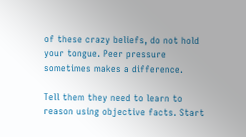of these crazy beliefs, do not hold your tongue. Peer pressure sometimes makes a difference.

Tell them they need to learn to reason using objective facts. Start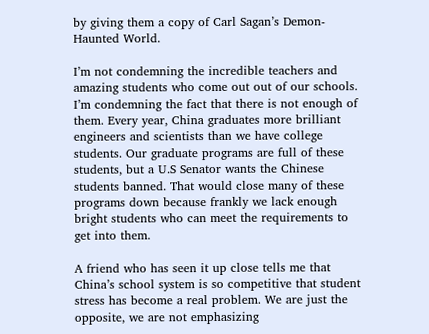by giving them a copy of Carl Sagan’s Demon-Haunted World.

I’m not condemning the incredible teachers and amazing students who come out out of our schools. I’m condemning the fact that there is not enough of them. Every year, China graduates more brilliant engineers and scientists than we have college students. Our graduate programs are full of these students, but a U.S Senator wants the Chinese students banned. That would close many of these programs down because frankly we lack enough bright students who can meet the requirements to get into them.

A friend who has seen it up close tells me that China’s school system is so competitive that student stress has become a real problem. We are just the opposite, we are not emphasizing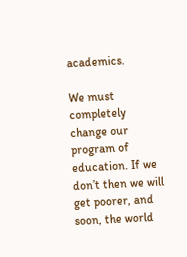academics.

We must completely change our program of education. If we don’t then we will get poorer, and soon, the world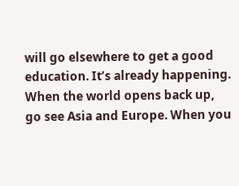will go elsewhere to get a good education. It’s already happening. When the world opens back up, go see Asia and Europe. When you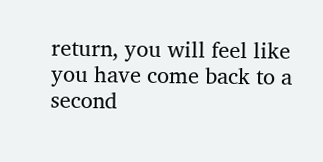return, you will feel like you have come back to a second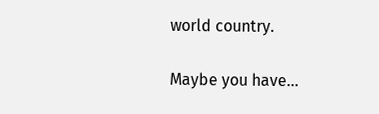world country.

Maybe you have…